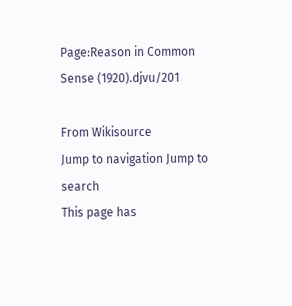Page:Reason in Common Sense (1920).djvu/201

From Wikisource
Jump to navigation Jump to search
This page has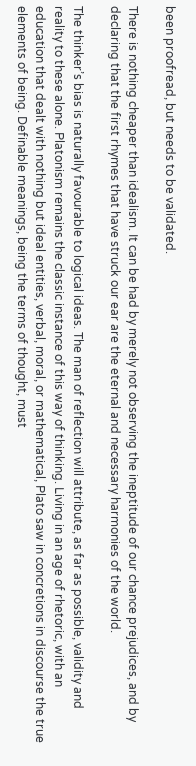been proofread, but needs to be validated.

There is nothing cheaper than idealism. It can be had by merely not observing the ineptitude of our chance prejudices, and by declaring that the first rhymes that have struck our ear are the eternal and necessary harmonies of the world.

The thinker’s bias is naturally favourable to logical ideas. The man of reflection will attribute, as far as possible, validity and reality to these alone. Platonism remains the classic instance of this way of thinking. Living in an age of rhetoric, with an education that dealt with nothing but ideal entities, verbal, moral, or mathematical, Plato saw in concretions in discourse the true elements of being. Definable meanings, being the terms of thought, must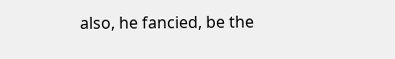also, he fancied, be the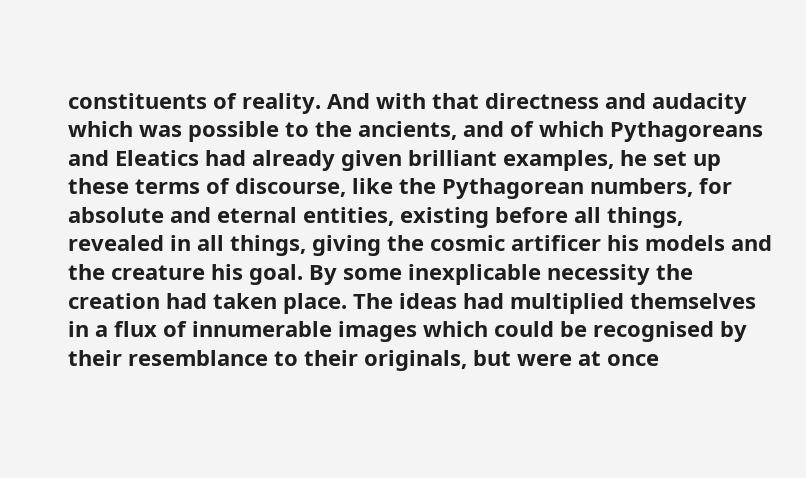constituents of reality. And with that directness and audacity which was possible to the ancients, and of which Pythagoreans and Eleatics had already given brilliant examples, he set up these terms of discourse, like the Pythagorean numbers, for absolute and eternal entities, existing before all things, revealed in all things, giving the cosmic artificer his models and the creature his goal. By some inexplicable necessity the creation had taken place. The ideas had multiplied themselves in a flux of innumerable images which could be recognised by their resemblance to their originals, but were at once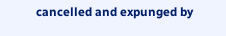cancelled and expunged by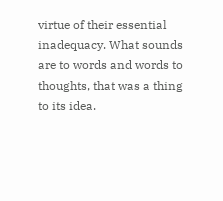virtue of their essential inadequacy. What sounds are to words and words to thoughts, that was a thing to its idea.